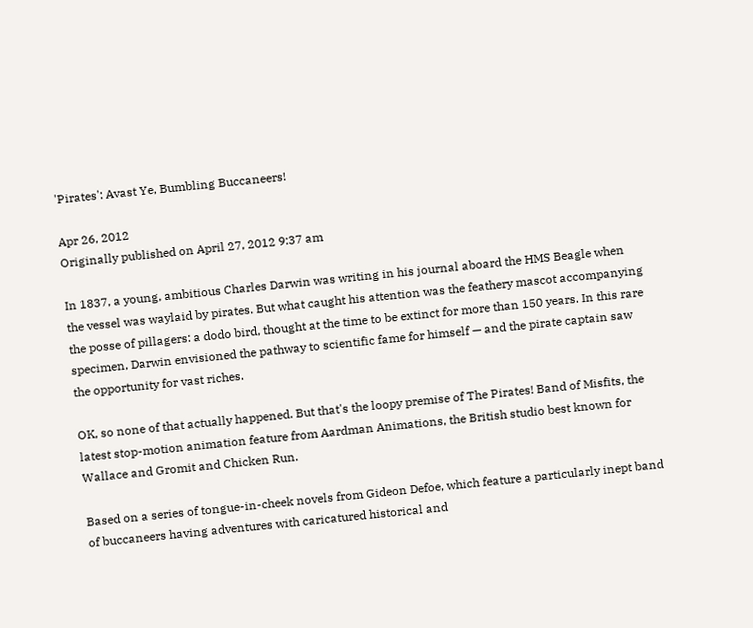'Pirates': Avast Ye, Bumbling Buccaneers!

Apr 26, 2012
Originally published on April 27, 2012 9:37 am

In 1837, a young, ambitious Charles Darwin was writing in his journal aboard the HMS Beagle when the vessel was waylaid by pirates. But what caught his attention was the feathery mascot accompanying the posse of pillagers: a dodo bird, thought at the time to be extinct for more than 150 years. In this rare specimen, Darwin envisioned the pathway to scientific fame for himself — and the pirate captain saw the opportunity for vast riches.

OK, so none of that actually happened. But that's the loopy premise of The Pirates! Band of Misfits, the latest stop-motion animation feature from Aardman Animations, the British studio best known for Wallace and Gromit and Chicken Run.

Based on a series of tongue-in-cheek novels from Gideon Defoe, which feature a particularly inept band of buccaneers having adventures with caricatured historical and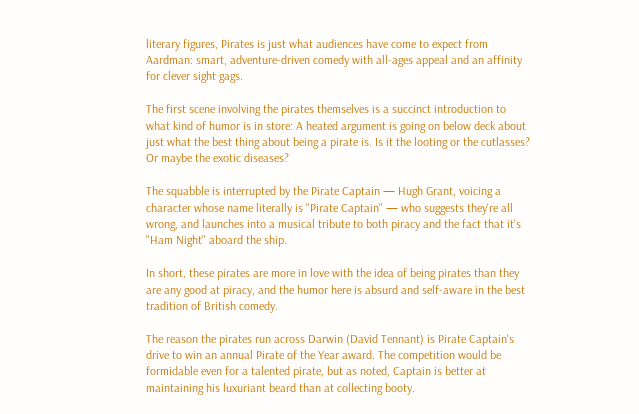literary figures, Pirates is just what audiences have come to expect from Aardman: smart, adventure-driven comedy with all-ages appeal and an affinity for clever sight gags.

The first scene involving the pirates themselves is a succinct introduction to what kind of humor is in store: A heated argument is going on below deck about just what the best thing about being a pirate is. Is it the looting or the cutlasses? Or maybe the exotic diseases?

The squabble is interrupted by the Pirate Captain — Hugh Grant, voicing a character whose name literally is "Pirate Captain" — who suggests they're all wrong, and launches into a musical tribute to both piracy and the fact that it's "Ham Night" aboard the ship.

In short, these pirates are more in love with the idea of being pirates than they are any good at piracy, and the humor here is absurd and self-aware in the best tradition of British comedy.

The reason the pirates run across Darwin (David Tennant) is Pirate Captain's drive to win an annual Pirate of the Year award. The competition would be formidable even for a talented pirate, but as noted, Captain is better at maintaining his luxuriant beard than at collecting booty.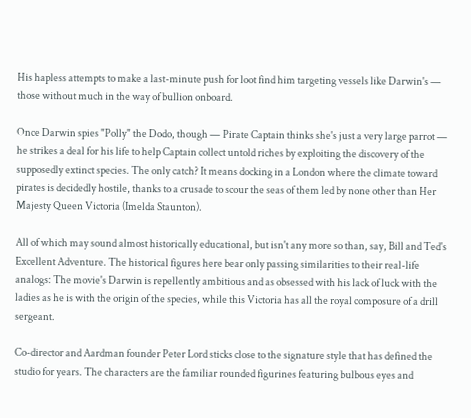His hapless attempts to make a last-minute push for loot find him targeting vessels like Darwin's — those without much in the way of bullion onboard.

Once Darwin spies "Polly" the Dodo, though — Pirate Captain thinks she's just a very large parrot — he strikes a deal for his life to help Captain collect untold riches by exploiting the discovery of the supposedly extinct species. The only catch? It means docking in a London where the climate toward pirates is decidedly hostile, thanks to a crusade to scour the seas of them led by none other than Her Majesty Queen Victoria (Imelda Staunton).

All of which may sound almost historically educational, but isn't any more so than, say, Bill and Ted's Excellent Adventure. The historical figures here bear only passing similarities to their real-life analogs: The movie's Darwin is repellently ambitious and as obsessed with his lack of luck with the ladies as he is with the origin of the species, while this Victoria has all the royal composure of a drill sergeant.

Co-director and Aardman founder Peter Lord sticks close to the signature style that has defined the studio for years. The characters are the familiar rounded figurines featuring bulbous eyes and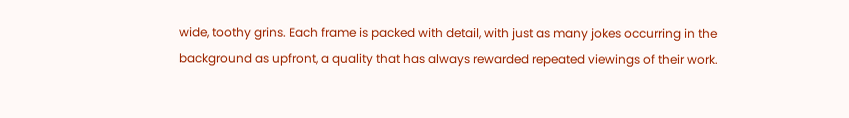wide, toothy grins. Each frame is packed with detail, with just as many jokes occurring in the background as upfront, a quality that has always rewarded repeated viewings of their work.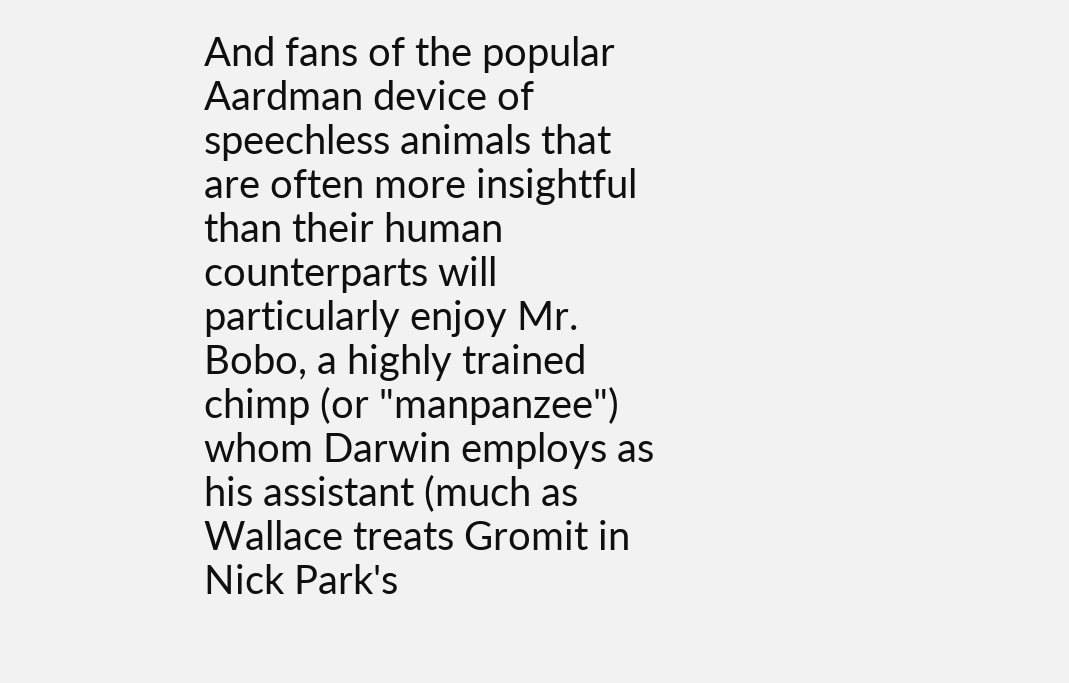And fans of the popular Aardman device of speechless animals that are often more insightful than their human counterparts will particularly enjoy Mr. Bobo, a highly trained chimp (or "manpanzee") whom Darwin employs as his assistant (much as Wallace treats Gromit in Nick Park's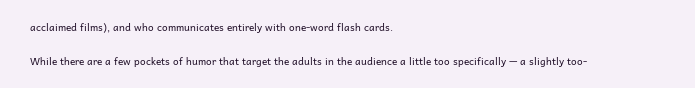acclaimed films), and who communicates entirely with one-word flash cards.

While there are a few pockets of humor that target the adults in the audience a little too specifically — a slightly too-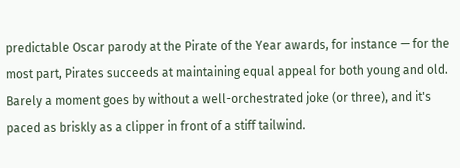predictable Oscar parody at the Pirate of the Year awards, for instance — for the most part, Pirates succeeds at maintaining equal appeal for both young and old. Barely a moment goes by without a well-orchestrated joke (or three), and it's paced as briskly as a clipper in front of a stiff tailwind.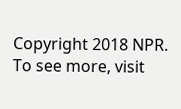Copyright 2018 NPR. To see more, visit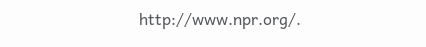http://www.npr.org/.